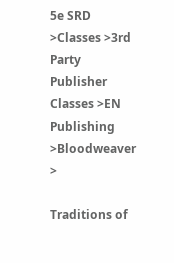5e SRD >Classes >3rd Party Publisher Classes >EN Publishing >Bloodweaver >

Traditions of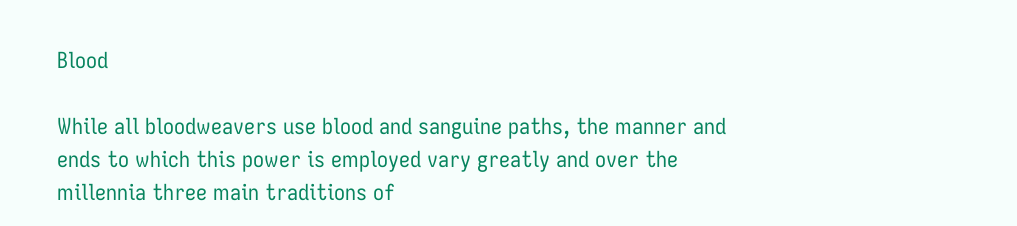Blood

While all bloodweavers use blood and sanguine paths, the manner and ends to which this power is employed vary greatly and over the millennia three main traditions of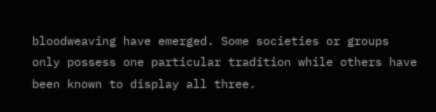bloodweaving have emerged. Some societies or groups only possess one particular tradition while others have been known to display all three.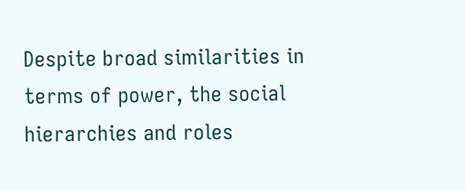Despite broad similarities in terms of power, the social hierarchies and roles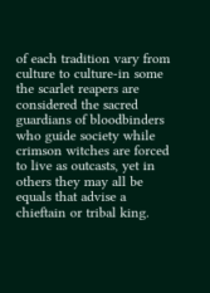of each tradition vary from culture to culture-in some the scarlet reapers are considered the sacred guardians of bloodbinders who guide society while crimson witches are forced to live as outcasts, yet in others they may all be equals that advise a chieftain or tribal king.